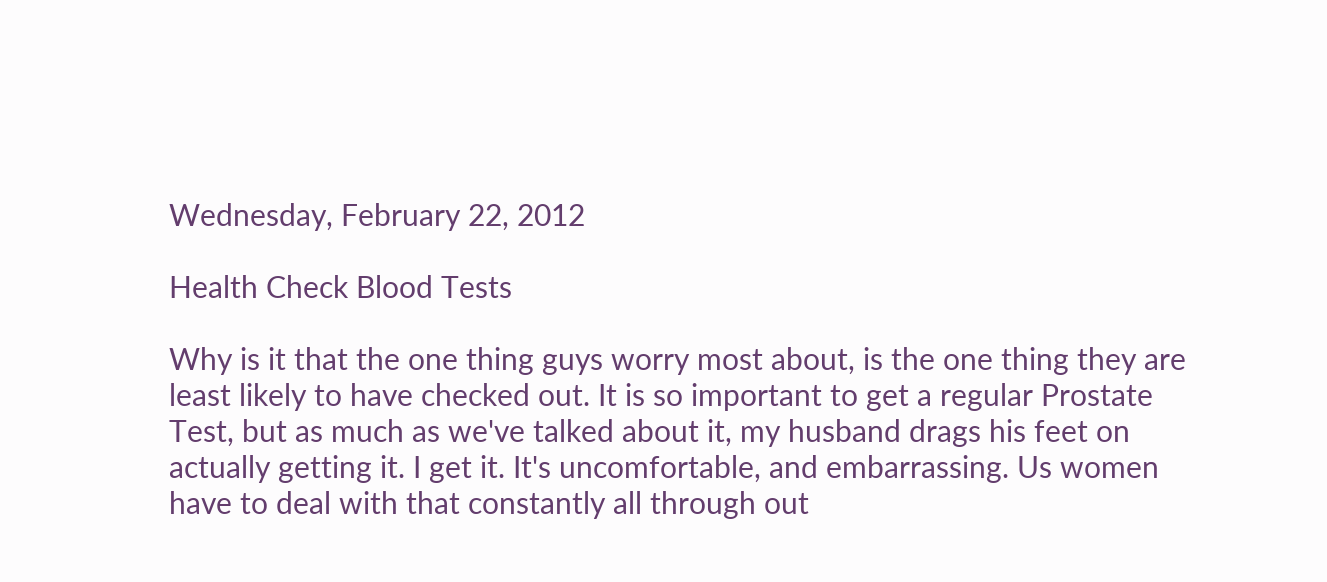Wednesday, February 22, 2012

Health Check Blood Tests

Why is it that the one thing guys worry most about, is the one thing they are least likely to have checked out. It is so important to get a regular Prostate Test, but as much as we've talked about it, my husband drags his feet on actually getting it. I get it. It's uncomfortable, and embarrassing. Us women have to deal with that constantly all through out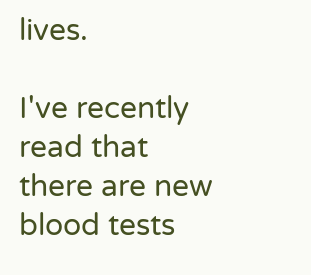lives.

I've recently read that there are new blood tests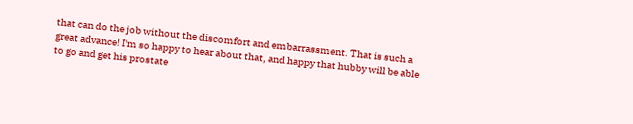that can do the job without the discomfort and embarrassment. That is such a great advance! I'm so happy to hear about that, and happy that hubby will be able to go and get his prostate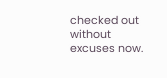checked out without excuses now.